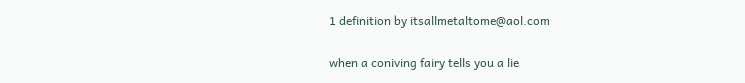1 definition by itsallmetaltome@aol.com

when a coniving fairy tells you a lie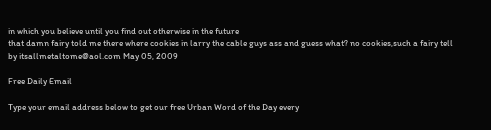in which you believe until you find out otherwise in the future
that damn fairy told me there where cookies in larry the cable guys ass and guess what? no cookies,such a fairy tell
by itsallmetaltome@aol.com May 05, 2009

Free Daily Email

Type your email address below to get our free Urban Word of the Day every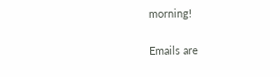morning!

Emails are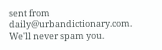sent from daily@urbandictionary.com. We'll never spam you.